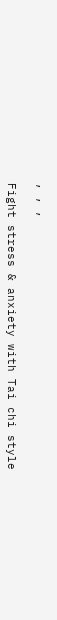, , ,

Fight stress & anxiety with Tai chi style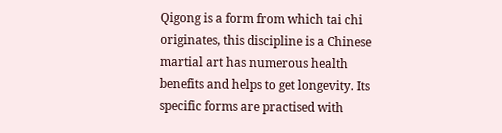Qigong is a form from which tai chi originates, this discipline is a Chinese martial art has numerous health benefits and helps to get longevity. Its specific forms are practised with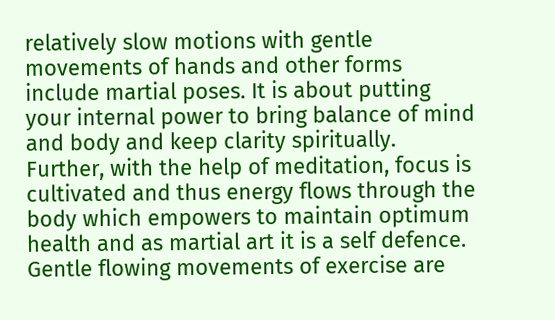relatively slow motions with gentle movements of hands and other forms include martial poses. It is about putting your internal power to bring balance of mind and body and keep clarity spiritually. Further, with the help of meditation, focus is cultivated and thus energy flows through the body which empowers to maintain optimum health and as martial art it is a self defence. Gentle flowing movements of exercise are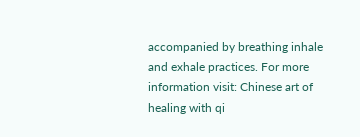accompanied by breathing inhale and exhale practices. For more information visit: Chinese art of healing with qi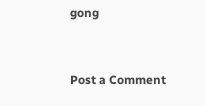gong


Post a Comment